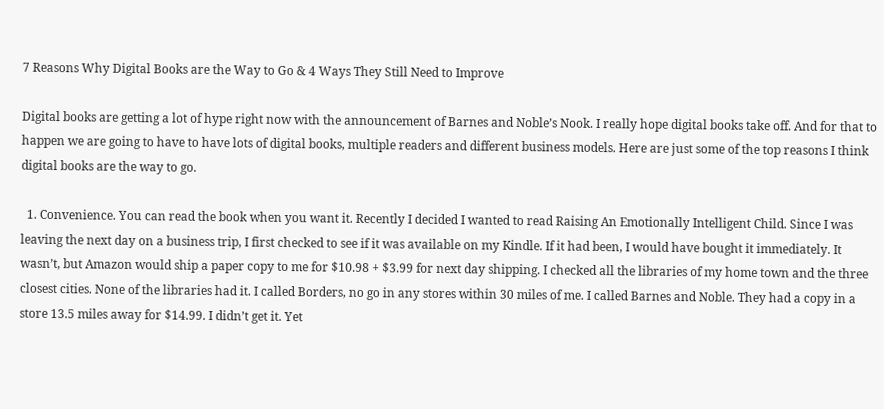7 Reasons Why Digital Books are the Way to Go & 4 Ways They Still Need to Improve

Digital books are getting a lot of hype right now with the announcement of Barnes and Noble’s Nook. I really hope digital books take off. And for that to happen we are going to have to have lots of digital books, multiple readers and different business models. Here are just some of the top reasons I think digital books are the way to go.

  1. Convenience. You can read the book when you want it. Recently I decided I wanted to read Raising An Emotionally Intelligent Child. Since I was leaving the next day on a business trip, I first checked to see if it was available on my Kindle. If it had been, I would have bought it immediately. It wasn’t, but Amazon would ship a paper copy to me for $10.98 + $3.99 for next day shipping. I checked all the libraries of my home town and the three closest cities. None of the libraries had it. I called Borders, no go in any stores within 30 miles of me. I called Barnes and Noble. They had a copy in a store 13.5 miles away for $14.99. I didn’t get it. Yet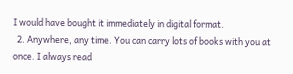I would have bought it immediately in digital format.
  2. Anywhere, any time. You can carry lots of books with you at once. I always read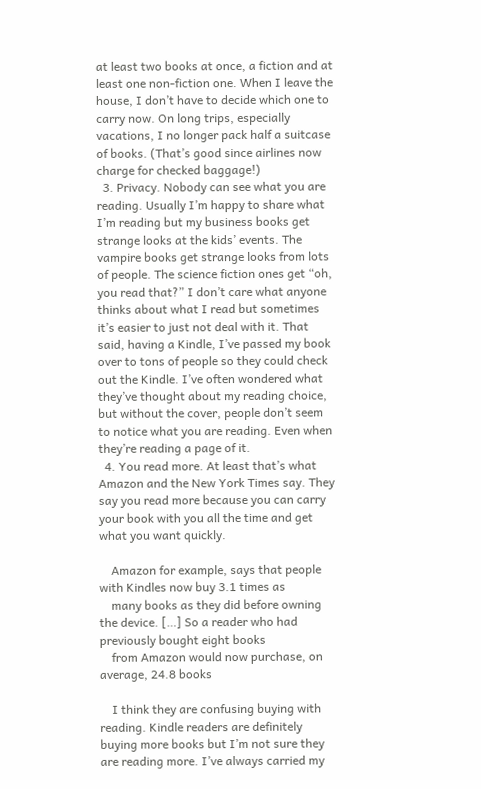at least two books at once, a fiction and at least one non-fiction one. When I leave the house, I don’t have to decide which one to carry now. On long trips, especially vacations, I no longer pack half a suitcase of books. (That’s good since airlines now charge for checked baggage!)
  3. Privacy. Nobody can see what you are reading. Usually I’m happy to share what I’m reading but my business books get strange looks at the kids’ events. The vampire books get strange looks from lots of people. The science fiction ones get “oh, you read that?” I don’t care what anyone thinks about what I read but sometimes it’s easier to just not deal with it. That said, having a Kindle, I’ve passed my book over to tons of people so they could check out the Kindle. I’ve often wondered what they’ve thought about my reading choice, but without the cover, people don’t seem to notice what you are reading. Even when they’re reading a page of it.
  4. You read more. At least that’s what Amazon and the New York Times say. They say you read more because you can carry your book with you all the time and get what you want quickly.

    Amazon for example, says that people with Kindles now buy 3.1 times as
    many books as they did before owning the device. […] So a reader who had previously bought eight books
    from Amazon would now purchase, on average, 24.8 books

    I think they are confusing buying with reading. Kindle readers are definitely buying more books but I’m not sure they are reading more. I’ve always carried my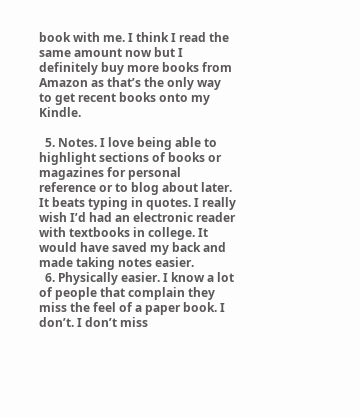book with me. I think I read the same amount now but I definitely buy more books from Amazon as that’s the only way to get recent books onto my Kindle.

  5. Notes. I love being able to highlight sections of books or magazines for personal reference or to blog about later. It beats typing in quotes. I really wish I’d had an electronic reader with textbooks in college. It would have saved my back and made taking notes easier.
  6. Physically easier. I know a lot of people that complain they miss the feel of a paper book. I don’t. I don’t miss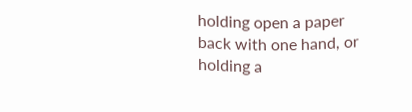holding open a paper back with one hand, or holding a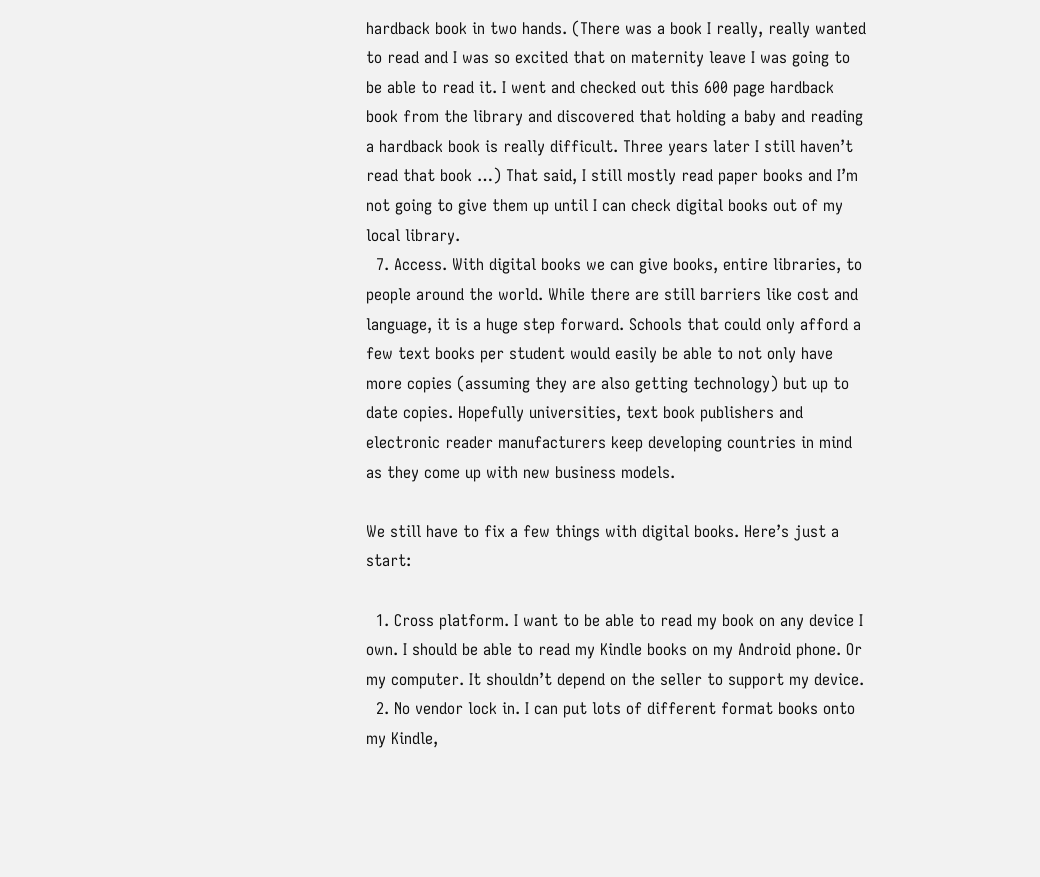hardback book in two hands. (There was a book I really, really wanted to read and I was so excited that on maternity leave I was going to be able to read it. I went and checked out this 600 page hardback book from the library and discovered that holding a baby and reading a hardback book is really difficult. Three years later I still haven’t read that book …) That said, I still mostly read paper books and I’m not going to give them up until I can check digital books out of my local library.
  7. Access. With digital books we can give books, entire libraries, to people around the world. While there are still barriers like cost and language, it is a huge step forward. Schools that could only afford a few text books per student would easily be able to not only have more copies (assuming they are also getting technology) but up to date copies. Hopefully universities, text book publishers and electronic reader manufacturers keep developing countries in mind as they come up with new business models.

We still have to fix a few things with digital books. Here’s just a start:

  1. Cross platform. I want to be able to read my book on any device I own. I should be able to read my Kindle books on my Android phone. Or my computer. It shouldn’t depend on the seller to support my device.
  2. No vendor lock in. I can put lots of different format books onto my Kindle,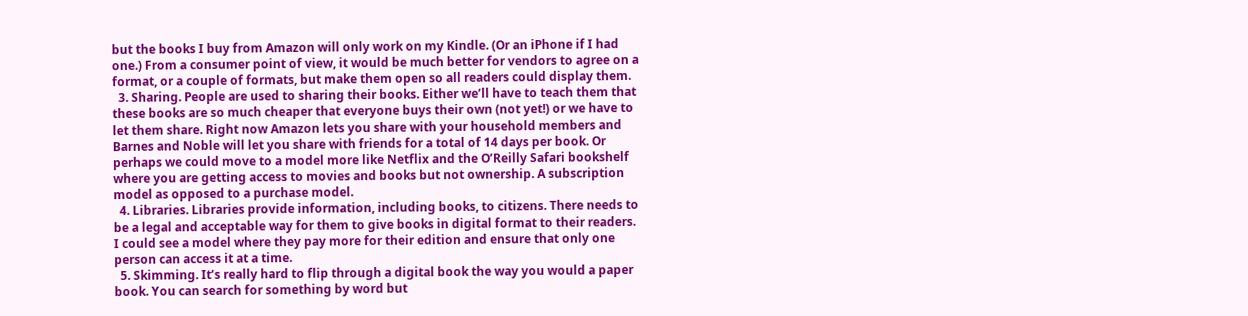but the books I buy from Amazon will only work on my Kindle. (Or an iPhone if I had one.) From a consumer point of view, it would be much better for vendors to agree on a format, or a couple of formats, but make them open so all readers could display them.
  3. Sharing. People are used to sharing their books. Either we’ll have to teach them that these books are so much cheaper that everyone buys their own (not yet!) or we have to let them share. Right now Amazon lets you share with your household members and Barnes and Noble will let you share with friends for a total of 14 days per book. Or perhaps we could move to a model more like Netflix and the O’Reilly Safari bookshelf where you are getting access to movies and books but not ownership. A subscription model as opposed to a purchase model.
  4. Libraries. Libraries provide information, including books, to citizens. There needs to be a legal and acceptable way for them to give books in digital format to their readers. I could see a model where they pay more for their edition and ensure that only one person can access it at a time.
  5. Skimming. It’s really hard to flip through a digital book the way you would a paper book. You can search for something by word but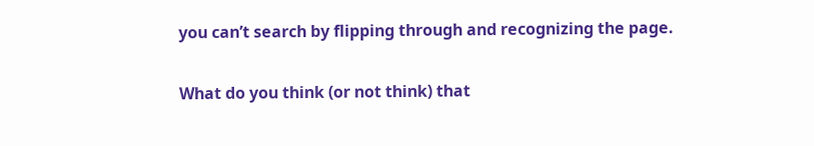you can’t search by flipping through and recognizing the page.

What do you think (or not think) that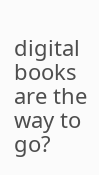digital books are the way to go?